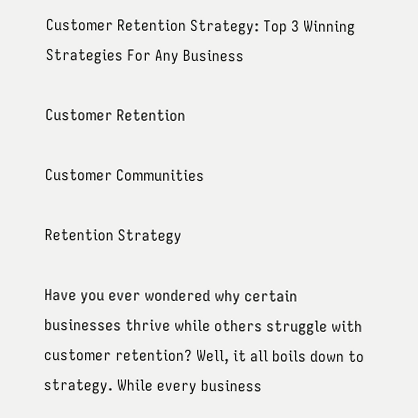Customer Retention Strategy: Top 3 Winning Strategies For Any Business

Customer Retention

Customer Communities

Retention Strategy

Have you ever wondered why certain businesses thrive while others struggle with customer retention? Well, it all boils down to strategy. While every business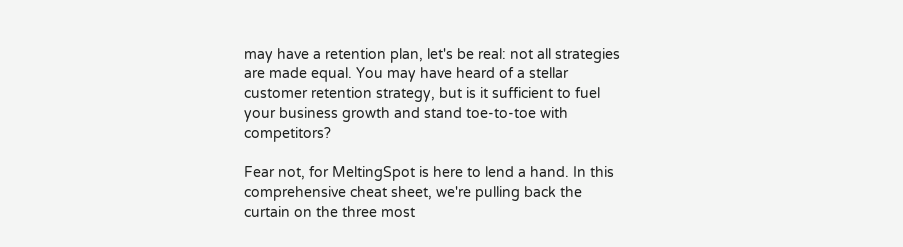may have a retention plan, let's be real: not all strategies are made equal. You may have heard of a stellar customer retention strategy, but is it sufficient to fuel your business growth and stand toe-to-toe with competitors?

Fear not, for MeltingSpot is here to lend a hand. In this comprehensive cheat sheet, we're pulling back the curtain on the three most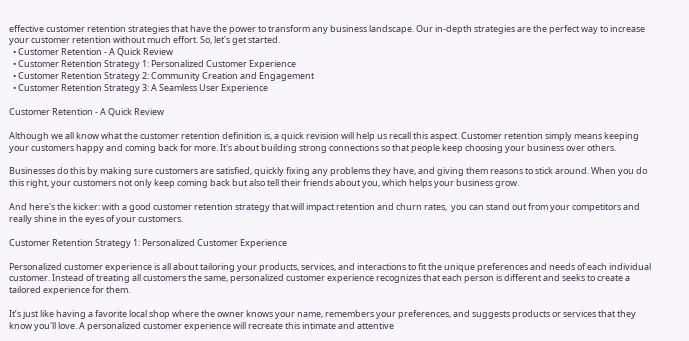effective customer retention strategies that have the power to transform any business landscape. Our in-depth strategies are the perfect way to increase your customer retention without much effort. So, let's get started.
  • Customer Retention - A Quick Review
  • Customer Retention Strategy 1: Personalized Customer Experience
  • Customer Retention Strategy 2: Community Creation and Engagement
  • Customer Retention Strategy 3: A Seamless User Experience

Customer Retention - A Quick Review

Although we all know what the customer retention definition is, a quick revision will help us recall this aspect. Customer retention simply means keeping your customers happy and coming back for more. It's about building strong connections so that people keep choosing your business over others.

Businesses do this by making sure customers are satisfied, quickly fixing any problems they have, and giving them reasons to stick around. When you do this right, your customers not only keep coming back but also tell their friends about you, which helps your business grow.

And here's the kicker: with a good customer retention strategy that will impact retention and churn rates,  you can stand out from your competitors and really shine in the eyes of your customers.

Customer Retention Strategy 1: Personalized Customer Experience

Personalized customer experience is all about tailoring your products, services, and interactions to fit the unique preferences and needs of each individual customer. Instead of treating all customers the same, personalized customer experience recognizes that each person is different and seeks to create a tailored experience for them.

It’s just like having a favorite local shop where the owner knows your name, remembers your preferences, and suggests products or services that they know you'll love. A personalized customer experience will recreate this intimate and attentive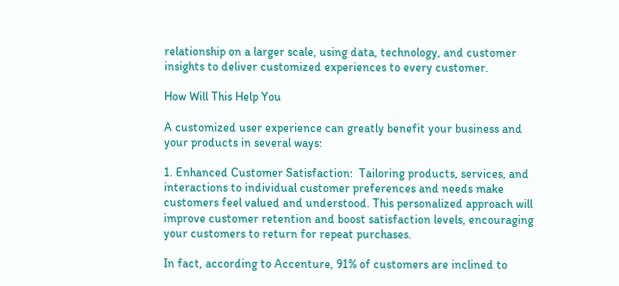relationship on a larger scale, using data, technology, and customer insights to deliver customized experiences to every customer.

How Will This Help You

A customized user experience can greatly benefit your business and your products in several ways:

1. Enhanced Customer Satisfaction:  Tailoring products, services, and interactions to individual customer preferences and needs make customers feel valued and understood. This personalized approach will improve customer retention and boost satisfaction levels, encouraging your customers to return for repeat purchases.

In fact, according to Accenture, 91% of customers are inclined to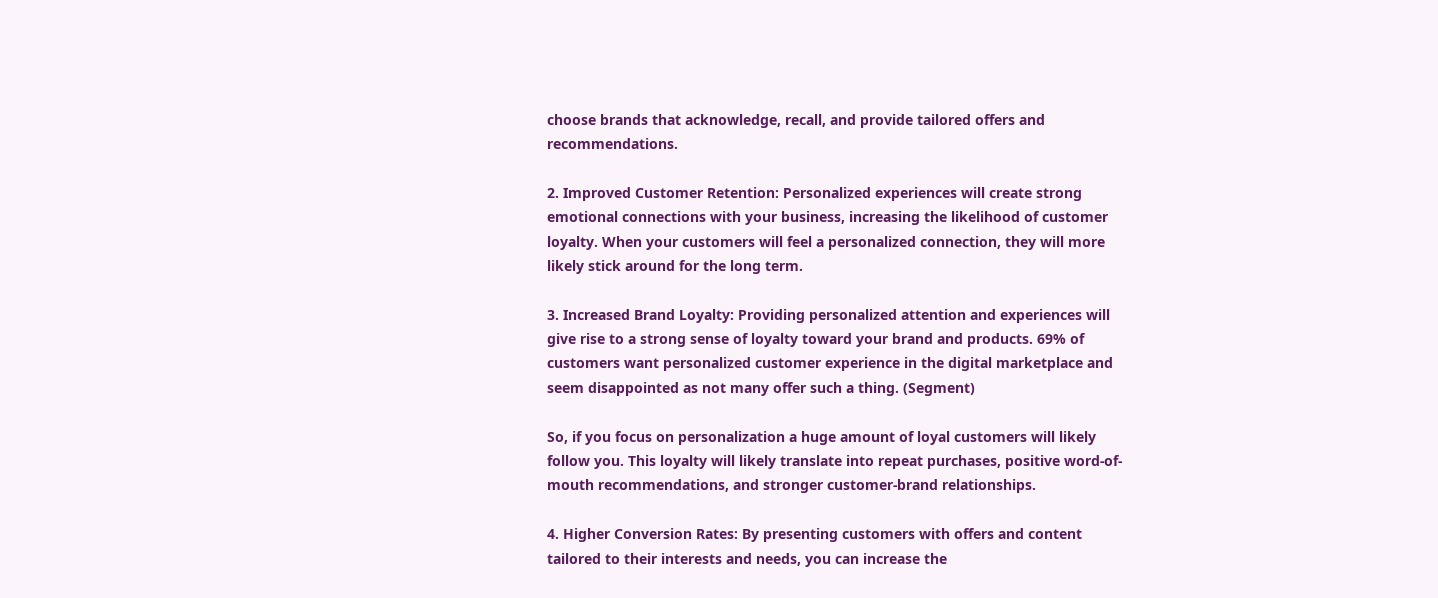choose brands that acknowledge, recall, and provide tailored offers and recommendations.

2. Improved Customer Retention: Personalized experiences will create strong emotional connections with your business, increasing the likelihood of customer loyalty. When your customers will feel a personalized connection, they will more likely stick around for the long term.

3. Increased Brand Loyalty: Providing personalized attention and experiences will give rise to a strong sense of loyalty toward your brand and products. 69% of customers want personalized customer experience in the digital marketplace and seem disappointed as not many offer such a thing. (Segment)

So, if you focus on personalization a huge amount of loyal customers will likely follow you. This loyalty will likely translate into repeat purchases, positive word-of-mouth recommendations, and stronger customer-brand relationships.

4. Higher Conversion Rates: By presenting customers with offers and content tailored to their interests and needs, you can increase the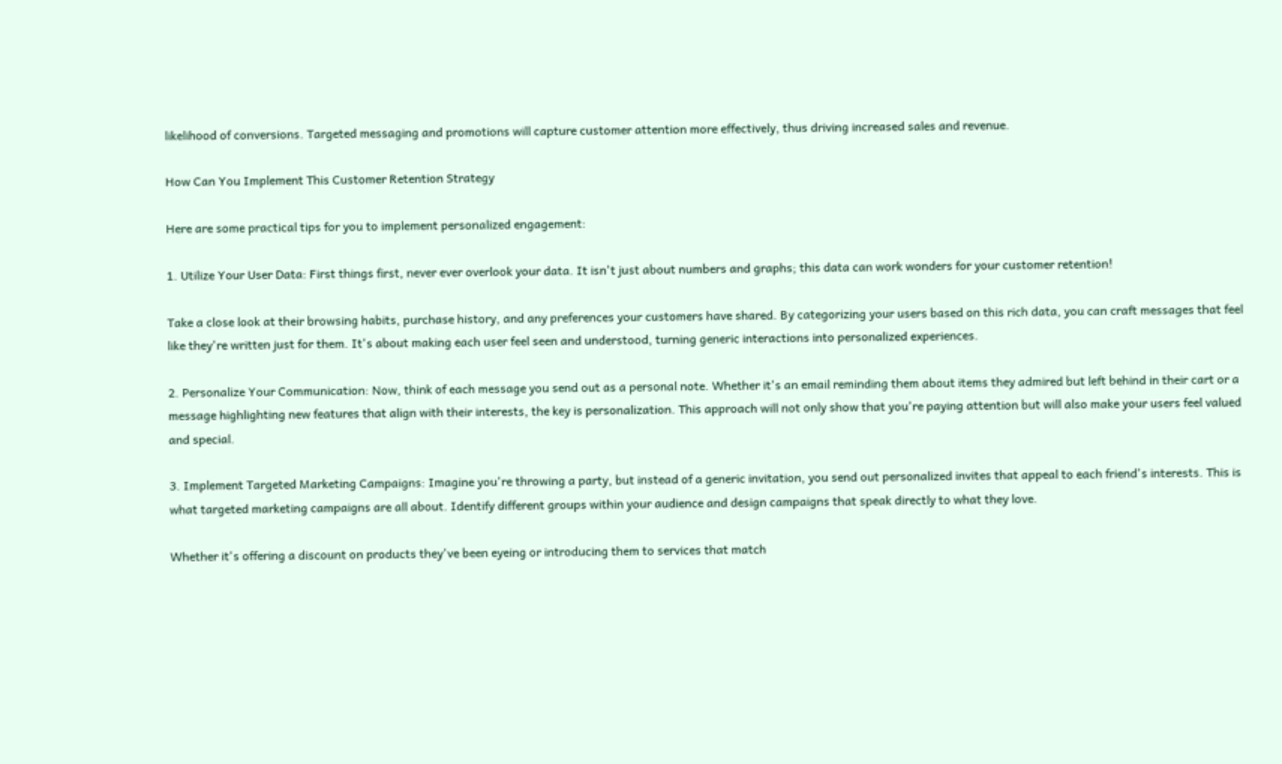likelihood of conversions. Targeted messaging and promotions will capture customer attention more effectively, thus driving increased sales and revenue.

How Can You Implement This Customer Retention Strategy

Here are some practical tips for you to implement personalized engagement:

1. Utilize Your User Data: First things first, never ever overlook your data. It isn't just about numbers and graphs; this data can work wonders for your customer retention!

Take a close look at their browsing habits, purchase history, and any preferences your customers have shared. By categorizing your users based on this rich data, you can craft messages that feel like they're written just for them. It's about making each user feel seen and understood, turning generic interactions into personalized experiences.

2. Personalize Your Communication: Now, think of each message you send out as a personal note. Whether it's an email reminding them about items they admired but left behind in their cart or a message highlighting new features that align with their interests, the key is personalization. This approach will not only show that you're paying attention but will also make your users feel valued and special.

3. Implement Targeted Marketing Campaigns: Imagine you're throwing a party, but instead of a generic invitation, you send out personalized invites that appeal to each friend's interests. This is what targeted marketing campaigns are all about. Identify different groups within your audience and design campaigns that speak directly to what they love.

Whether it's offering a discount on products they've been eyeing or introducing them to services that match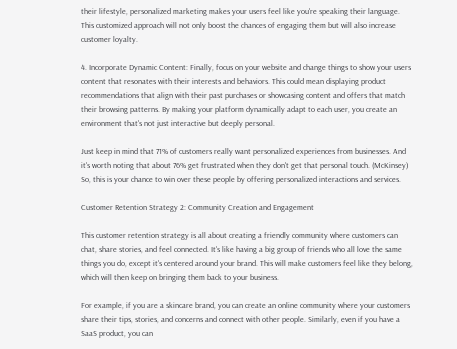their lifestyle, personalized marketing makes your users feel like you're speaking their language. This customized approach will not only boost the chances of engaging them but will also increase customer loyalty.

4. Incorporate Dynamic Content: Finally, focus on your website and change things to show your users content that resonates with their interests and behaviors. This could mean displaying product recommendations that align with their past purchases or showcasing content and offers that match their browsing patterns. By making your platform dynamically adapt to each user, you create an environment that's not just interactive but deeply personal.

Just keep in mind that 71% of customers really want personalized experiences from businesses. And it's worth noting that about 76% get frustrated when they don't get that personal touch. (McKinsey) So, this is your chance to win over these people by offering personalized interactions and services.

Customer Retention Strategy 2: Community Creation and Engagement

This customer retention strategy is all about creating a friendly community where customers can chat, share stories, and feel connected. It's like having a big group of friends who all love the same things you do, except it's centered around your brand. This will make customers feel like they belong, which will then keep on bringing them back to your business.

For example, if you are a skincare brand, you can create an online community where your customers share their tips, stories, and concerns and connect with other people. Similarly, even if you have a SaaS product, you can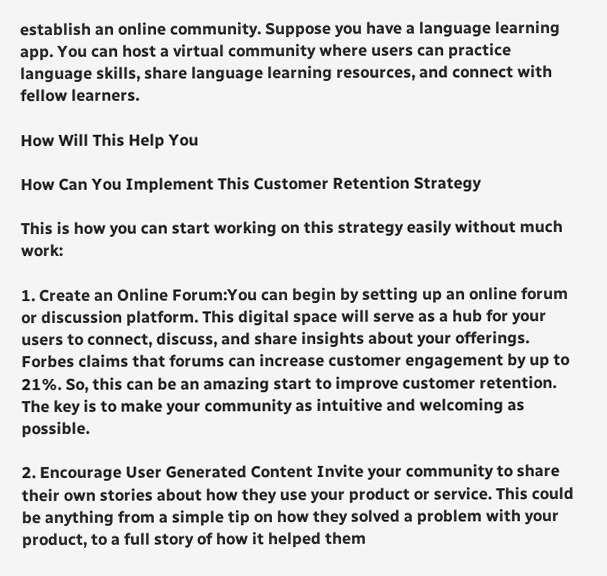establish an online community. Suppose you have a language learning app. You can host a virtual community where users can practice language skills, share language learning resources, and connect with fellow learners.

How Will This Help You

How Can You Implement This Customer Retention Strategy

This is how you can start working on this strategy easily without much work:

1. Create an Online Forum:You can begin by setting up an online forum or discussion platform. This digital space will serve as a hub for your users to connect, discuss, and share insights about your offerings. Forbes claims that forums can increase customer engagement by up to 21%. So, this can be an amazing start to improve customer retention. The key is to make your community as intuitive and welcoming as possible.

2. Encourage User Generated Content Invite your community to share their own stories about how they use your product or service. This could be anything from a simple tip on how they solved a problem with your product, to a full story of how it helped them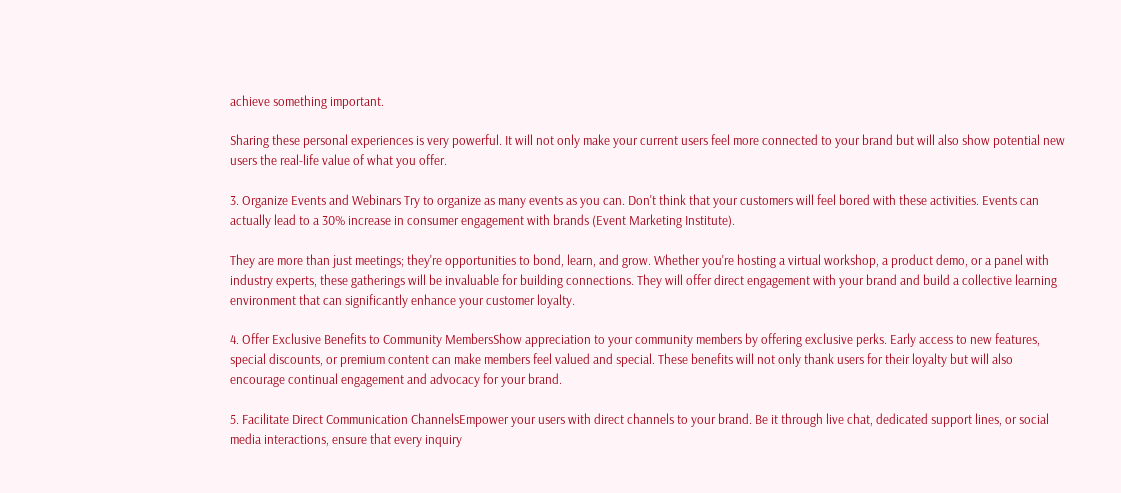achieve something important.

Sharing these personal experiences is very powerful. It will not only make your current users feel more connected to your brand but will also show potential new users the real-life value of what you offer.

3. Organize Events and Webinars Try to organize as many events as you can. Don't think that your customers will feel bored with these activities. Events can actually lead to a 30% increase in consumer engagement with brands (Event Marketing Institute).

They are more than just meetings; they're opportunities to bond, learn, and grow. Whether you're hosting a virtual workshop, a product demo, or a panel with industry experts, these gatherings will be invaluable for building connections. They will offer direct engagement with your brand and build a collective learning environment that can significantly enhance your customer loyalty.

4. Offer Exclusive Benefits to Community MembersShow appreciation to your community members by offering exclusive perks. Early access to new features, special discounts, or premium content can make members feel valued and special. These benefits will not only thank users for their loyalty but will also encourage continual engagement and advocacy for your brand.

5. Facilitate Direct Communication ChannelsEmpower your users with direct channels to your brand. Be it through live chat, dedicated support lines, or social media interactions, ensure that every inquiry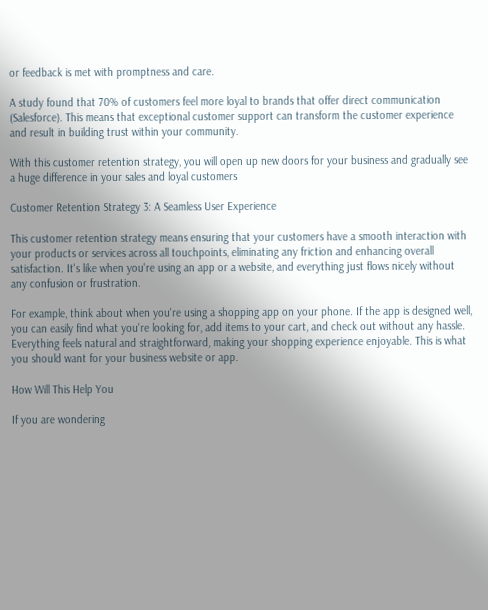or feedback is met with promptness and care.

A study found that 70% of customers feel more loyal to brands that offer direct communication (Salesforce). This means that exceptional customer support can transform the customer experience and result in building trust within your community.

With this customer retention strategy, you will open up new doors for your business and gradually see a huge difference in your sales and loyal customers

Customer Retention Strategy 3: A Seamless User Experience

This customer retention strategy means ensuring that your customers have a smooth interaction with your products or services across all touchpoints, eliminating any friction and enhancing overall satisfaction. It's like when you're using an app or a website, and everything just flows nicely without any confusion or frustration.

For example, think about when you're using a shopping app on your phone. If the app is designed well, you can easily find what you're looking for, add items to your cart, and check out without any hassle. Everything feels natural and straightforward, making your shopping experience enjoyable. This is what you should want for your business website or app.

How Will This Help You

If you are wondering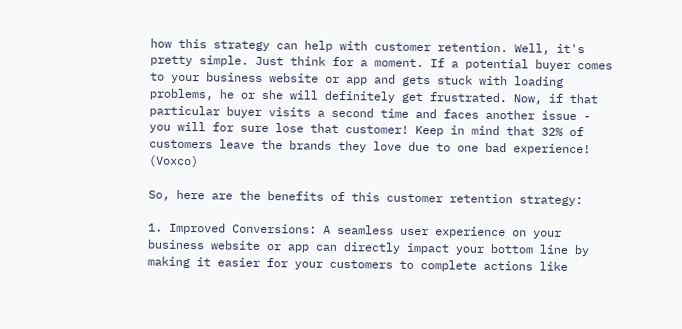how this strategy can help with customer retention. Well, it's pretty simple. Just think for a moment. If a potential buyer comes to your business website or app and gets stuck with loading problems, he or she will definitely get frustrated. Now, if that particular buyer visits a second time and faces another issue - you will for sure lose that customer! Keep in mind that 32% of customers leave the brands they love due to one bad experience!  (Voxco)

So, here are the benefits of this customer retention strategy:

1. Improved Conversions: A seamless user experience on your business website or app can directly impact your bottom line by making it easier for your customers to complete actions like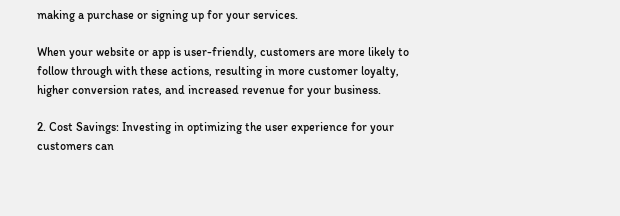making a purchase or signing up for your services.

When your website or app is user-friendly, customers are more likely to follow through with these actions, resulting in more customer loyalty, higher conversion rates, and increased revenue for your business.

2. Cost Savings: Investing in optimizing the user experience for your customers can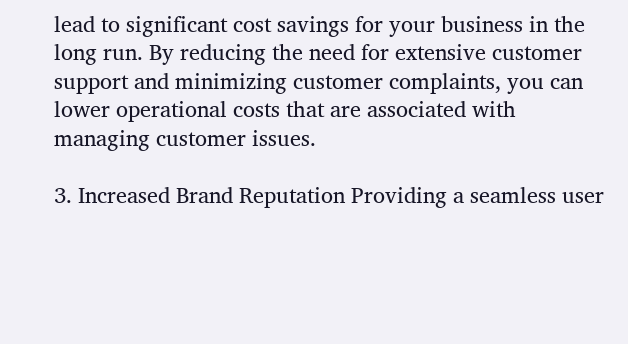lead to significant cost savings for your business in the long run. By reducing the need for extensive customer support and minimizing customer complaints, you can lower operational costs that are associated with managing customer issues.

3. Increased Brand Reputation Providing a seamless user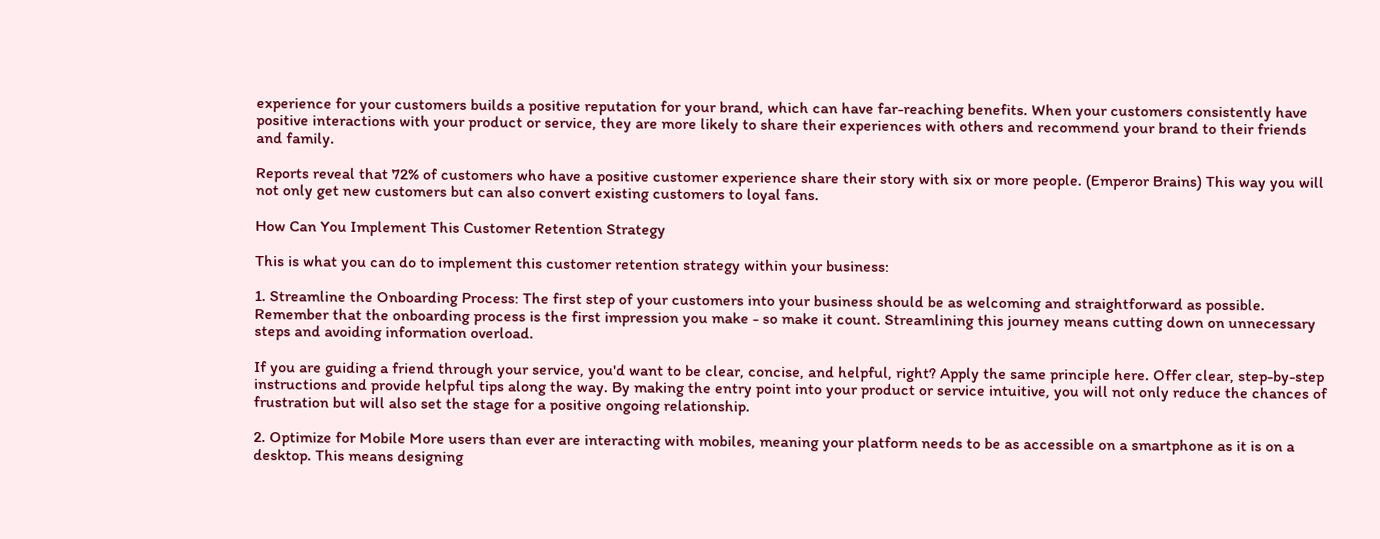experience for your customers builds a positive reputation for your brand, which can have far-reaching benefits. When your customers consistently have positive interactions with your product or service, they are more likely to share their experiences with others and recommend your brand to their friends and family.

Reports reveal that 72% of customers who have a positive customer experience share their story with six or more people. (Emperor Brains) This way you will not only get new customers but can also convert existing customers to loyal fans.

How Can You Implement This Customer Retention Strategy

This is what you can do to implement this customer retention strategy within your business:

1. Streamline the Onboarding Process: The first step of your customers into your business should be as welcoming and straightforward as possible. Remember that the onboarding process is the first impression you make - so make it count. Streamlining this journey means cutting down on unnecessary steps and avoiding information overload.

If you are guiding a friend through your service, you'd want to be clear, concise, and helpful, right? Apply the same principle here. Offer clear, step-by-step instructions and provide helpful tips along the way. By making the entry point into your product or service intuitive, you will not only reduce the chances of frustration but will also set the stage for a positive ongoing relationship.

2. Optimize for Mobile More users than ever are interacting with mobiles, meaning your platform needs to be as accessible on a smartphone as it is on a desktop. This means designing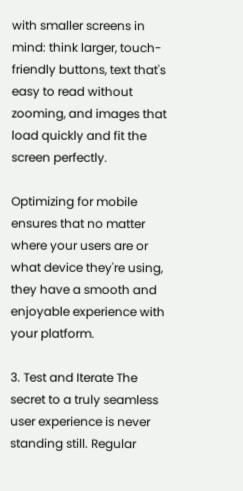with smaller screens in mind: think larger, touch-friendly buttons, text that's easy to read without zooming, and images that load quickly and fit the screen perfectly.

Optimizing for mobile ensures that no matter where your users are or what device they're using, they have a smooth and enjoyable experience with your platform.

3. Test and Iterate The secret to a truly seamless user experience is never standing still. Regular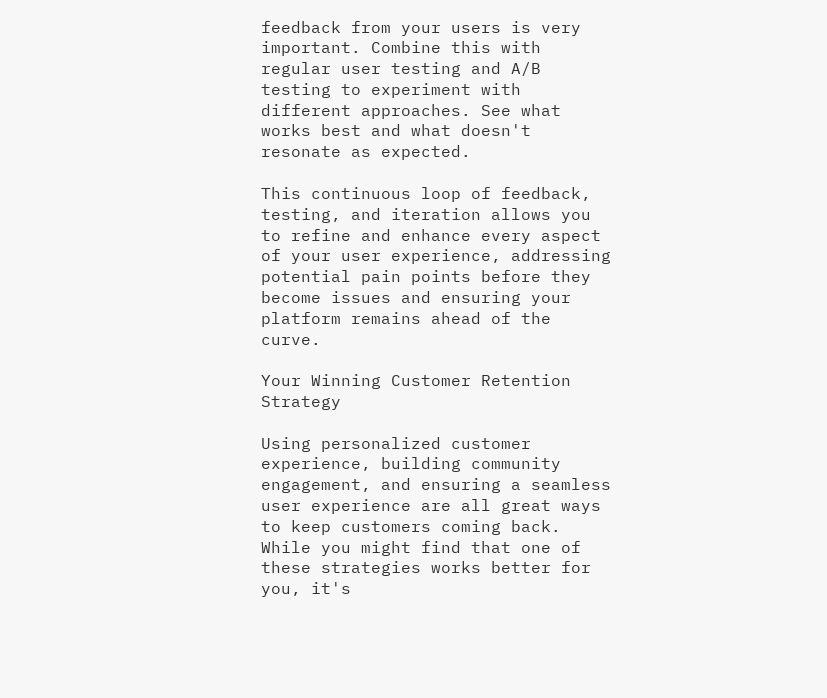feedback from your users is very important. Combine this with regular user testing and A/B testing to experiment with different approaches. See what works best and what doesn't resonate as expected.

This continuous loop of feedback, testing, and iteration allows you to refine and enhance every aspect of your user experience, addressing potential pain points before they become issues and ensuring your platform remains ahead of the curve.

Your Winning Customer Retention Strategy

Using personalized customer experience, building community engagement, and ensuring a seamless user experience are all great ways to keep customers coming back. While you might find that one of these strategies works better for you, it's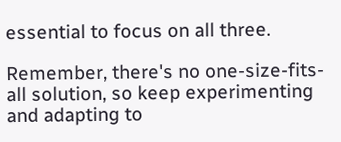essential to focus on all three.

Remember, there's no one-size-fits-all solution, so keep experimenting and adapting to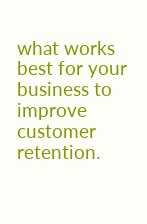what works best for your business to improve customer retention.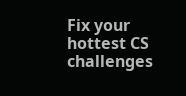Fix your hottest CS challenges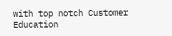with top notch Customer Education